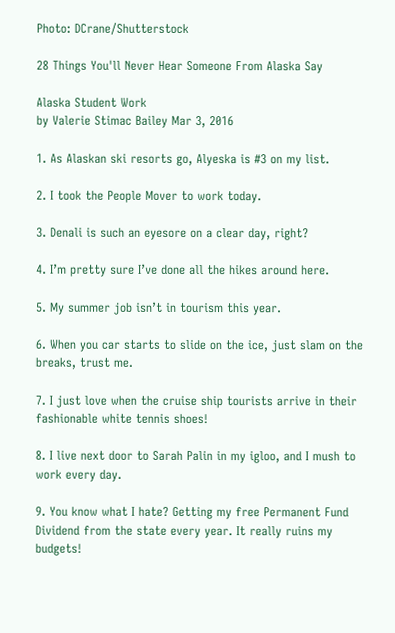Photo: DCrane/Shutterstock

28 Things You'll Never Hear Someone From Alaska Say

Alaska Student Work
by Valerie Stimac Bailey Mar 3, 2016

1. As Alaskan ski resorts go, Alyeska is #3 on my list.

2. I took the People Mover to work today.

3. Denali is such an eyesore on a clear day, right?

4. I’m pretty sure I’ve done all the hikes around here.

5. My summer job isn’t in tourism this year.

6. When you car starts to slide on the ice, just slam on the breaks, trust me.

7. I just love when the cruise ship tourists arrive in their fashionable white tennis shoes!

8. I live next door to Sarah Palin in my igloo, and I mush to work every day.

9. You know what I hate? Getting my free Permanent Fund Dividend from the state every year. It really ruins my budgets!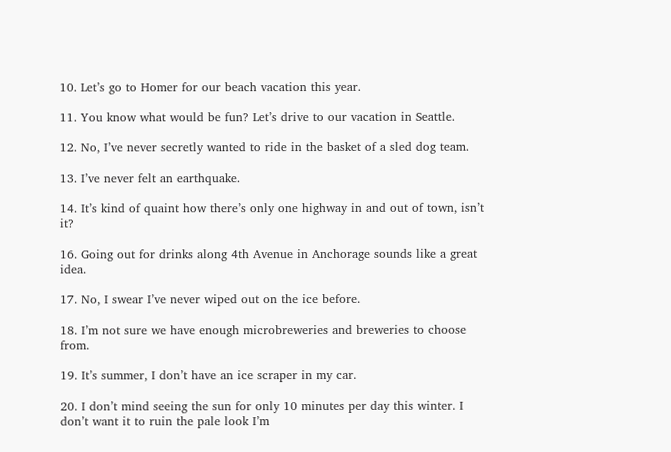10. Let’s go to Homer for our beach vacation this year.

11. You know what would be fun? Let’s drive to our vacation in Seattle.

12. No, I’ve never secretly wanted to ride in the basket of a sled dog team.

13. I’ve never felt an earthquake.

14. It’s kind of quaint how there’s only one highway in and out of town, isn’t it?

16. Going out for drinks along 4th Avenue in Anchorage sounds like a great idea.

17. No, I swear I’ve never wiped out on the ice before.

18. I’m not sure we have enough microbreweries and breweries to choose from.

19. It’s summer, I don’t have an ice scraper in my car.

20. I don’t mind seeing the sun for only 10 minutes per day this winter. I don’t want it to ruin the pale look I’m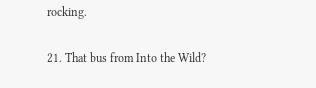rocking.

21. That bus from Into the Wild?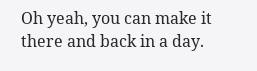Oh yeah, you can make it there and back in a day.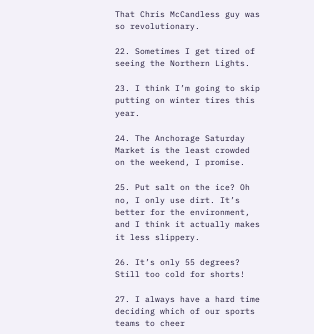That Chris McCandless guy was so revolutionary.

22. Sometimes I get tired of seeing the Northern Lights.

23. I think I’m going to skip putting on winter tires this year.

24. The Anchorage Saturday Market is the least crowded on the weekend, I promise.

25. Put salt on the ice? Oh no, I only use dirt. It’s better for the environment, and I think it actually makes it less slippery.

26. It’s only 55 degrees? Still too cold for shorts!

27. I always have a hard time deciding which of our sports teams to cheer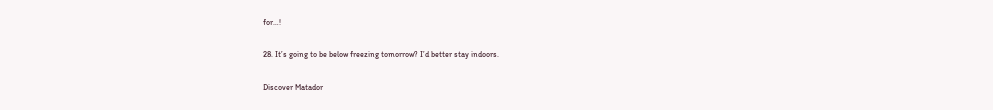for…!

28. It’s going to be below freezing tomorrow? I’d better stay indoors.

Discover Matador